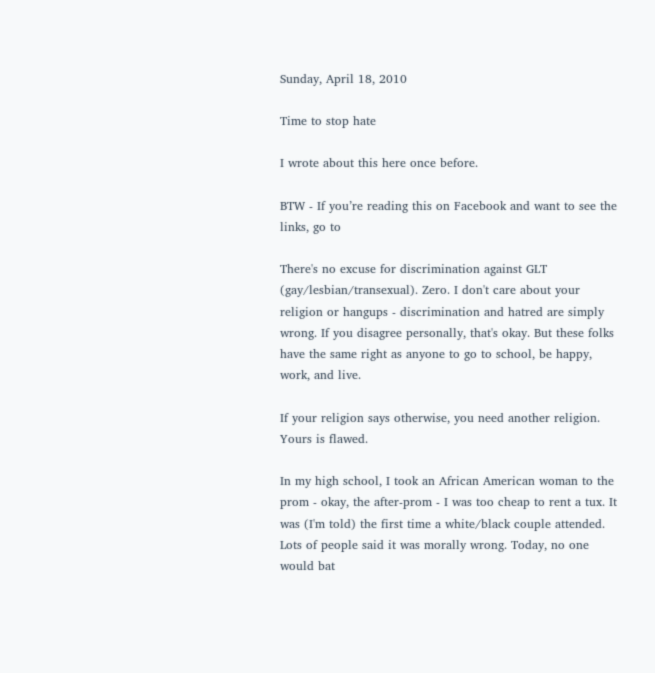Sunday, April 18, 2010

Time to stop hate

I wrote about this here once before.

BTW - If you’re reading this on Facebook and want to see the links, go to

There's no excuse for discrimination against GLT (gay/lesbian/transexual). Zero. I don't care about your religion or hangups - discrimination and hatred are simply wrong. If you disagree personally, that's okay. But these folks have the same right as anyone to go to school, be happy, work, and live.

If your religion says otherwise, you need another religion. Yours is flawed.

In my high school, I took an African American woman to the prom - okay, the after-prom - I was too cheap to rent a tux. It was (I'm told) the first time a white/black couple attended. Lots of people said it was morally wrong. Today, no one would bat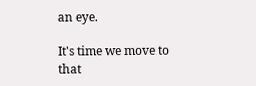an eye.

It's time we move to that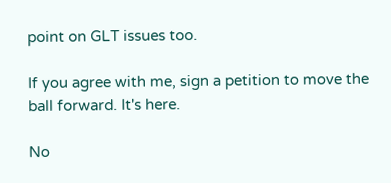point on GLT issues too.

If you agree with me, sign a petition to move the ball forward. It's here.

No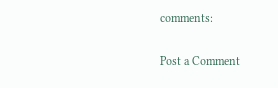comments:

Post a Comment